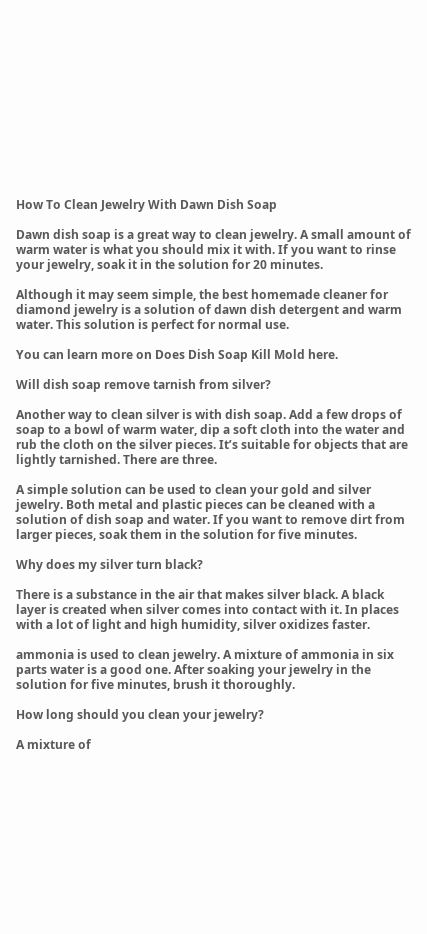How To Clean Jewelry With Dawn Dish Soap

Dawn dish soap is a great way to clean jewelry. A small amount of warm water is what you should mix it with. If you want to rinse your jewelry, soak it in the solution for 20 minutes.

Although it may seem simple, the best homemade cleaner for diamond jewelry is a solution of dawn dish detergent and warm water. This solution is perfect for normal use.

You can learn more on Does Dish Soap Kill Mold here.

Will dish soap remove tarnish from silver?

Another way to clean silver is with dish soap. Add a few drops of soap to a bowl of warm water, dip a soft cloth into the water and rub the cloth on the silver pieces. It’s suitable for objects that are lightly tarnished. There are three.

A simple solution can be used to clean your gold and silver jewelry. Both metal and plastic pieces can be cleaned with a solution of dish soap and water. If you want to remove dirt from larger pieces, soak them in the solution for five minutes.

Why does my silver turn black?

There is a substance in the air that makes silver black. A black layer is created when silver comes into contact with it. In places with a lot of light and high humidity, silver oxidizes faster.

ammonia is used to clean jewelry. A mixture of ammonia in six parts water is a good one. After soaking your jewelry in the solution for five minutes, brush it thoroughly.

How long should you clean your jewelry?

A mixture of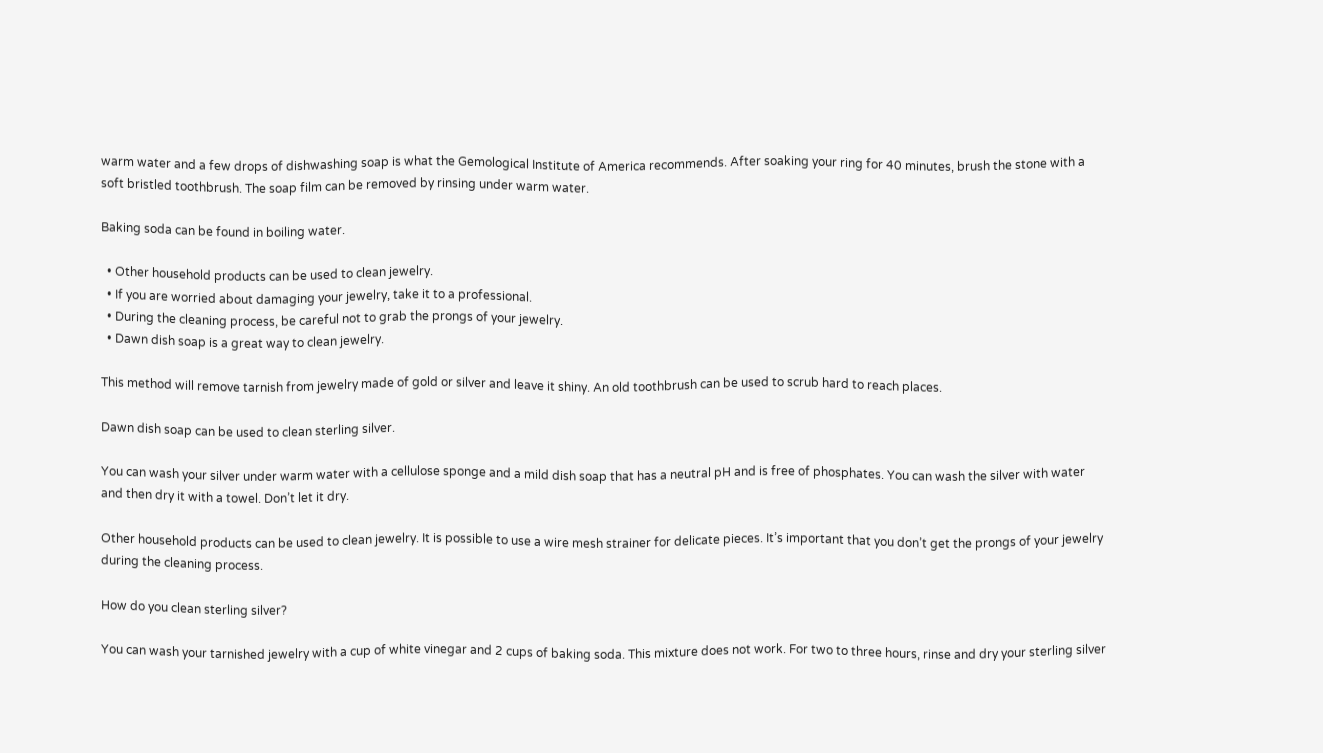warm water and a few drops of dishwashing soap is what the Gemological Institute of America recommends. After soaking your ring for 40 minutes, brush the stone with a soft bristled toothbrush. The soap film can be removed by rinsing under warm water.

Baking soda can be found in boiling water.

  • Other household products can be used to clean jewelry.
  • If you are worried about damaging your jewelry, take it to a professional.
  • During the cleaning process, be careful not to grab the prongs of your jewelry.
  • Dawn dish soap is a great way to clean jewelry.

This method will remove tarnish from jewelry made of gold or silver and leave it shiny. An old toothbrush can be used to scrub hard to reach places.

Dawn dish soap can be used to clean sterling silver.

You can wash your silver under warm water with a cellulose sponge and a mild dish soap that has a neutral pH and is free of phosphates. You can wash the silver with water and then dry it with a towel. Don’t let it dry.

Other household products can be used to clean jewelry. It is possible to use a wire mesh strainer for delicate pieces. It’s important that you don’t get the prongs of your jewelry during the cleaning process.

How do you clean sterling silver?

You can wash your tarnished jewelry with a cup of white vinegar and 2 cups of baking soda. This mixture does not work. For two to three hours, rinse and dry your sterling silver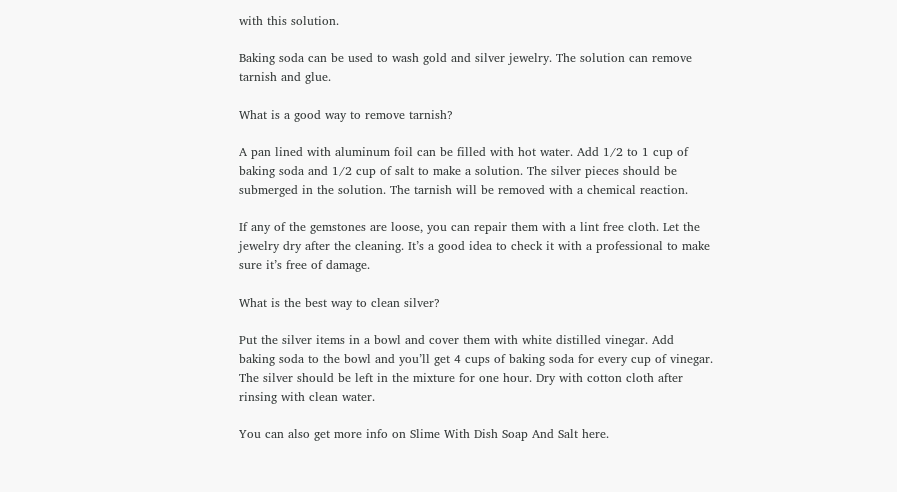with this solution.

Baking soda can be used to wash gold and silver jewelry. The solution can remove tarnish and glue.

What is a good way to remove tarnish?

A pan lined with aluminum foil can be filled with hot water. Add 1/2 to 1 cup of baking soda and 1/2 cup of salt to make a solution. The silver pieces should be submerged in the solution. The tarnish will be removed with a chemical reaction.

If any of the gemstones are loose, you can repair them with a lint free cloth. Let the jewelry dry after the cleaning. It’s a good idea to check it with a professional to make sure it’s free of damage.

What is the best way to clean silver?

Put the silver items in a bowl and cover them with white distilled vinegar. Add baking soda to the bowl and you’ll get 4 cups of baking soda for every cup of vinegar. The silver should be left in the mixture for one hour. Dry with cotton cloth after rinsing with clean water.

You can also get more info on Slime With Dish Soap And Salt here.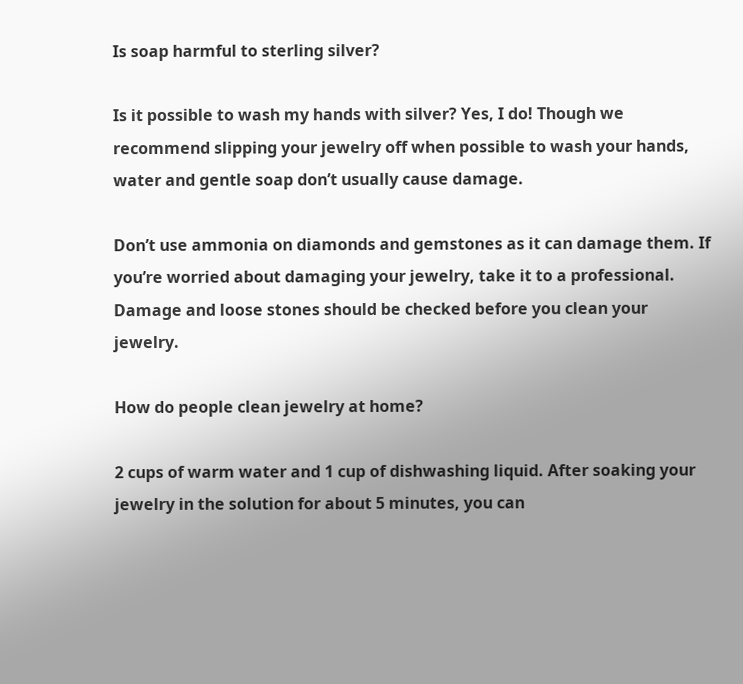Is soap harmful to sterling silver?

Is it possible to wash my hands with silver? Yes, I do! Though we recommend slipping your jewelry off when possible to wash your hands, water and gentle soap don’t usually cause damage.

Don’t use ammonia on diamonds and gemstones as it can damage them. If you’re worried about damaging your jewelry, take it to a professional. Damage and loose stones should be checked before you clean your jewelry.

How do people clean jewelry at home?

2 cups of warm water and 1 cup of dishwashing liquid. After soaking your jewelry in the solution for about 5 minutes, you can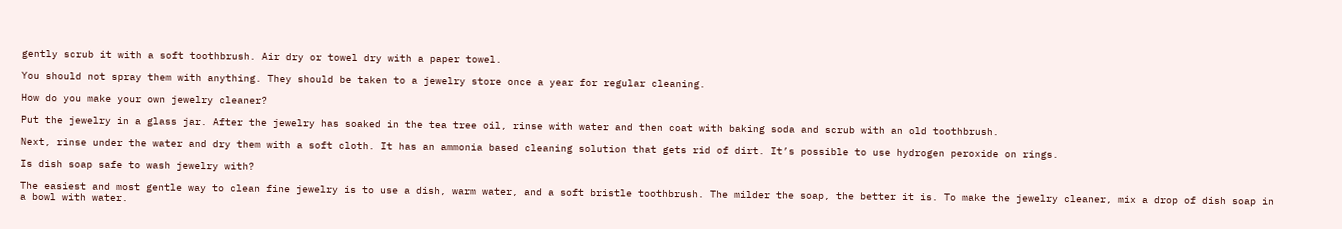gently scrub it with a soft toothbrush. Air dry or towel dry with a paper towel.

You should not spray them with anything. They should be taken to a jewelry store once a year for regular cleaning.

How do you make your own jewelry cleaner?

Put the jewelry in a glass jar. After the jewelry has soaked in the tea tree oil, rinse with water and then coat with baking soda and scrub with an old toothbrush.

Next, rinse under the water and dry them with a soft cloth. It has an ammonia based cleaning solution that gets rid of dirt. It’s possible to use hydrogen peroxide on rings.

Is dish soap safe to wash jewelry with?

The easiest and most gentle way to clean fine jewelry is to use a dish, warm water, and a soft bristle toothbrush. The milder the soap, the better it is. To make the jewelry cleaner, mix a drop of dish soap in a bowl with water.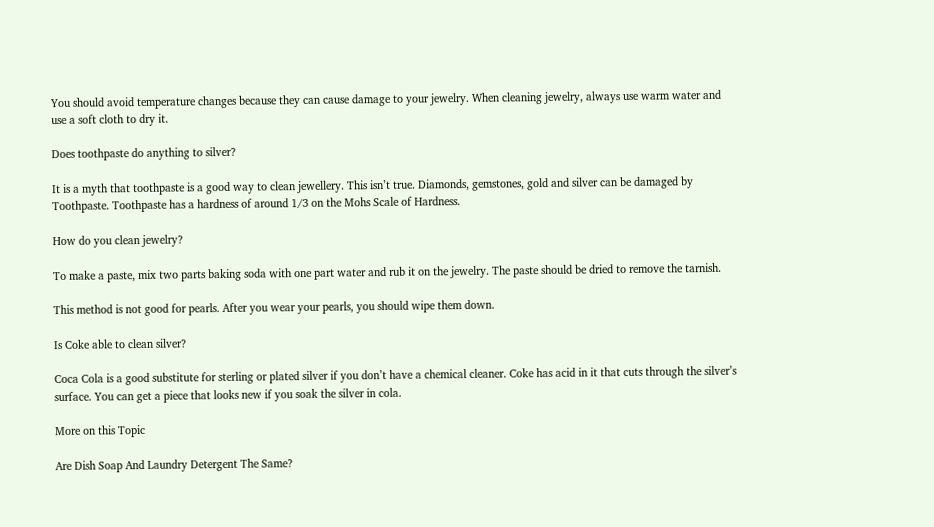You should avoid temperature changes because they can cause damage to your jewelry. When cleaning jewelry, always use warm water and use a soft cloth to dry it.

Does toothpaste do anything to silver?

It is a myth that toothpaste is a good way to clean jewellery. This isn’t true. Diamonds, gemstones, gold and silver can be damaged by Toothpaste. Toothpaste has a hardness of around 1/3 on the Mohs Scale of Hardness.

How do you clean jewelry?

To make a paste, mix two parts baking soda with one part water and rub it on the jewelry. The paste should be dried to remove the tarnish.

This method is not good for pearls. After you wear your pearls, you should wipe them down.

Is Coke able to clean silver?

Coca Cola is a good substitute for sterling or plated silver if you don’t have a chemical cleaner. Coke has acid in it that cuts through the silver’s surface. You can get a piece that looks new if you soak the silver in cola.

More on this Topic

Are Dish Soap And Laundry Detergent The Same?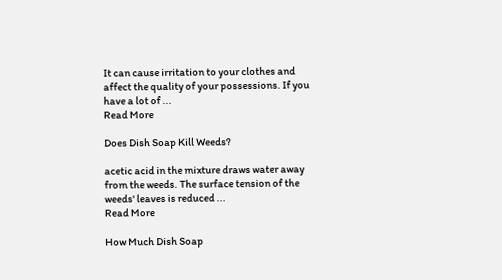It can cause irritation to your clothes and affect the quality of your possessions. If you have a lot of ...
Read More

Does Dish Soap Kill Weeds?

acetic acid in the mixture draws water away from the weeds. The surface tension of the weeds' leaves is reduced ...
Read More

How Much Dish Soap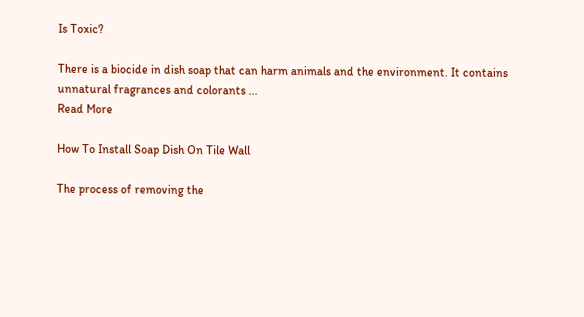Is Toxic?

There is a biocide in dish soap that can harm animals and the environment. It contains unnatural fragrances and colorants ...
Read More

How To Install Soap Dish On Tile Wall

The process of removing the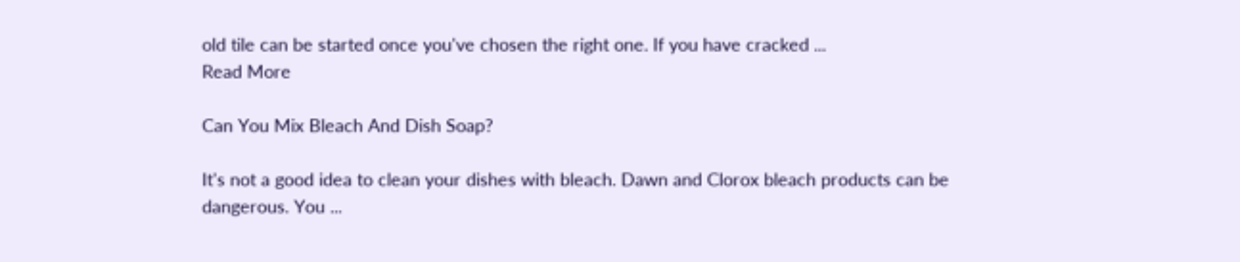old tile can be started once you've chosen the right one. If you have cracked ...
Read More

Can You Mix Bleach And Dish Soap?

It's not a good idea to clean your dishes with bleach. Dawn and Clorox bleach products can be dangerous. You ...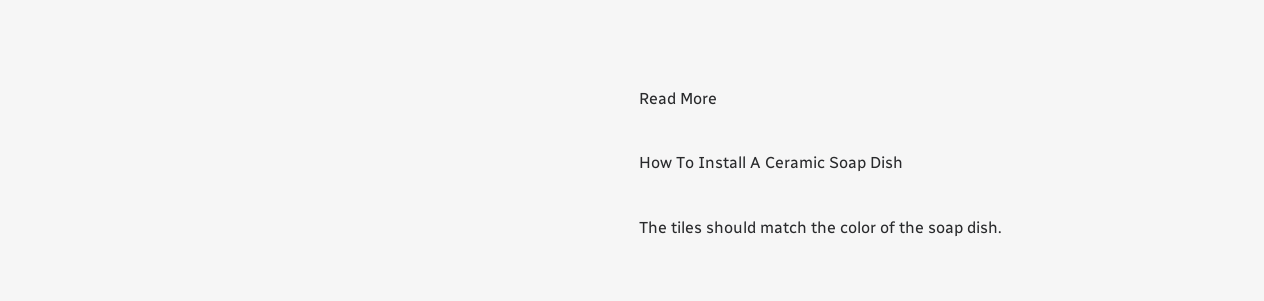Read More

How To Install A Ceramic Soap Dish

The tiles should match the color of the soap dish.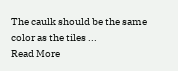The caulk should be the same color as the tiles ...
Read More